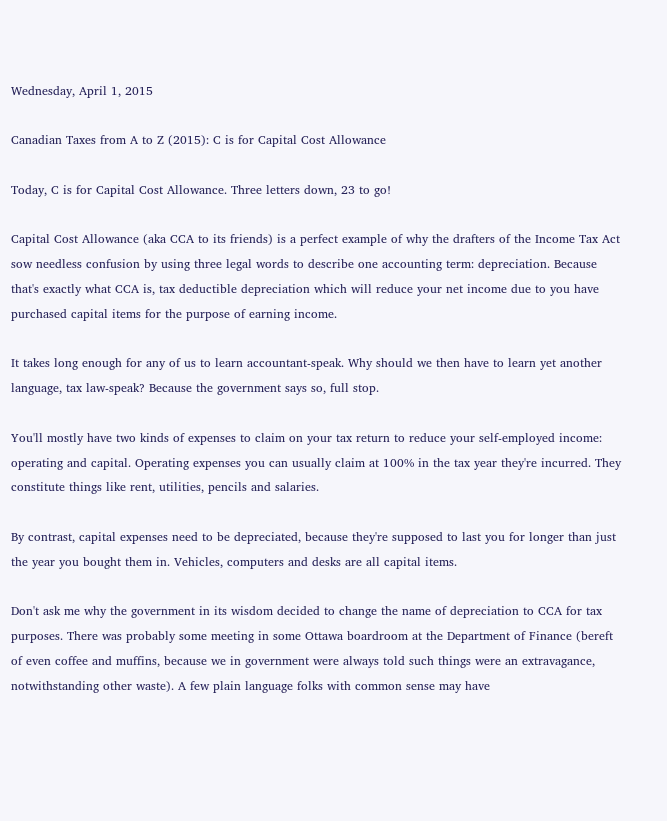Wednesday, April 1, 2015

Canadian Taxes from A to Z (2015): C is for Capital Cost Allowance

Today, C is for Capital Cost Allowance. Three letters down, 23 to go!

Capital Cost Allowance (aka CCA to its friends) is a perfect example of why the drafters of the Income Tax Act sow needless confusion by using three legal words to describe one accounting term: depreciation. Because that's exactly what CCA is, tax deductible depreciation which will reduce your net income due to you have purchased capital items for the purpose of earning income.

It takes long enough for any of us to learn accountant-speak. Why should we then have to learn yet another language, tax law-speak? Because the government says so, full stop.

You'll mostly have two kinds of expenses to claim on your tax return to reduce your self-employed income: operating and capital. Operating expenses you can usually claim at 100% in the tax year they're incurred. They constitute things like rent, utilities, pencils and salaries.

By contrast, capital expenses need to be depreciated, because they're supposed to last you for longer than just the year you bought them in. Vehicles, computers and desks are all capital items.

Don't ask me why the government in its wisdom decided to change the name of depreciation to CCA for tax purposes. There was probably some meeting in some Ottawa boardroom at the Department of Finance (bereft of even coffee and muffins, because we in government were always told such things were an extravagance, notwithstanding other waste). A few plain language folks with common sense may have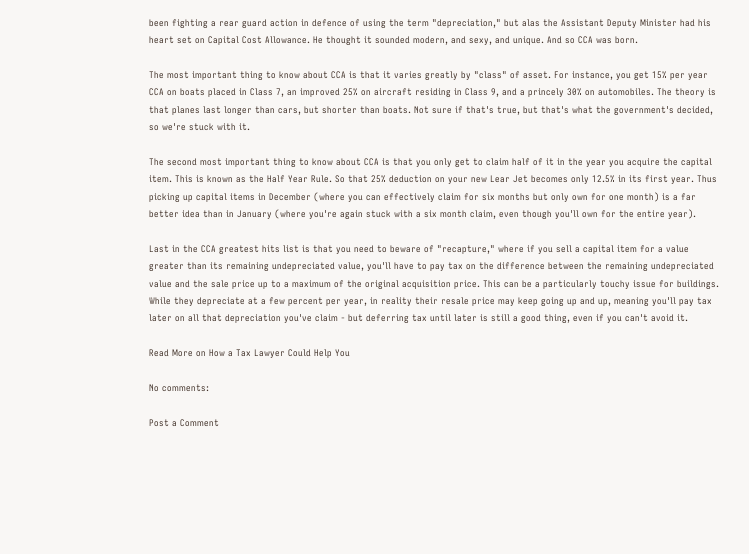been fighting a rear guard action in defence of using the term "depreciation," but alas the Assistant Deputy Minister had his heart set on Capital Cost Allowance. He thought it sounded modern, and sexy, and unique. And so CCA was born.

The most important thing to know about CCA is that it varies greatly by "class" of asset. For instance, you get 15% per year CCA on boats placed in Class 7, an improved 25% on aircraft residing in Class 9, and a princely 30% on automobiles. The theory is that planes last longer than cars, but shorter than boats. Not sure if that's true, but that's what the government's decided, so we're stuck with it.

The second most important thing to know about CCA is that you only get to claim half of it in the year you acquire the capital item. This is known as the Half Year Rule. So that 25% deduction on your new Lear Jet becomes only 12.5% in its first year. Thus picking up capital items in December (where you can effectively claim for six months but only own for one month) is a far better idea than in January (where you're again stuck with a six month claim, even though you'll own for the entire year).

Last in the CCA greatest hits list is that you need to beware of "recapture," where if you sell a capital item for a value greater than its remaining undepreciated value, you'll have to pay tax on the difference between the remaining undepreciated value and the sale price up to a maximum of the original acquisition price. This can be a particularly touchy issue for buildings. While they depreciate at a few percent per year, in reality their resale price may keep going up and up, meaning you'll pay tax later on all that depreciation you've claim - but deferring tax until later is still a good thing, even if you can't avoid it.

Read More on How a Tax Lawyer Could Help You

No comments:

Post a Comment